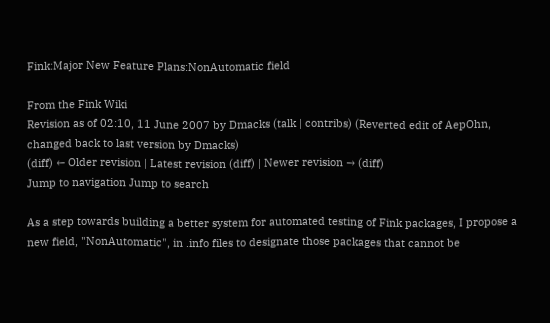Fink:Major New Feature Plans:NonAutomatic field

From the Fink Wiki
Revision as of 02:10, 11 June 2007 by Dmacks (talk | contribs) (Reverted edit of AepOhn, changed back to last version by Dmacks)
(diff) ← Older revision | Latest revision (diff) | Newer revision → (diff)
Jump to navigation Jump to search

As a step towards building a better system for automated testing of Fink packages, I propose a new field, "NonAutomatic", in .info files to designate those packages that cannot be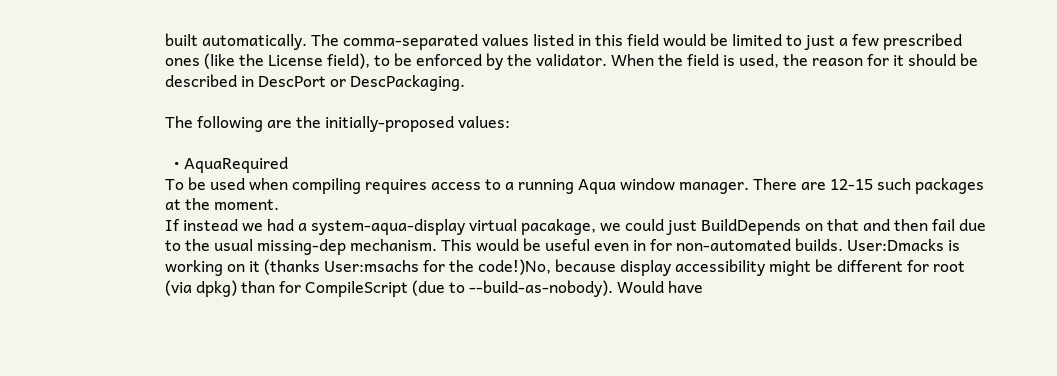built automatically. The comma-separated values listed in this field would be limited to just a few prescribed ones (like the License field), to be enforced by the validator. When the field is used, the reason for it should be described in DescPort or DescPackaging.

The following are the initially-proposed values:

  • AquaRequired
To be used when compiling requires access to a running Aqua window manager. There are 12-15 such packages at the moment.
If instead we had a system-aqua-display virtual pacakage, we could just BuildDepends on that and then fail due to the usual missing-dep mechanism. This would be useful even in for non-automated builds. User:Dmacks is working on it (thanks User:msachs for the code!)No, because display accessibility might be different for root (via dpkg) than for CompileScript (due to --build-as-nobody). Would have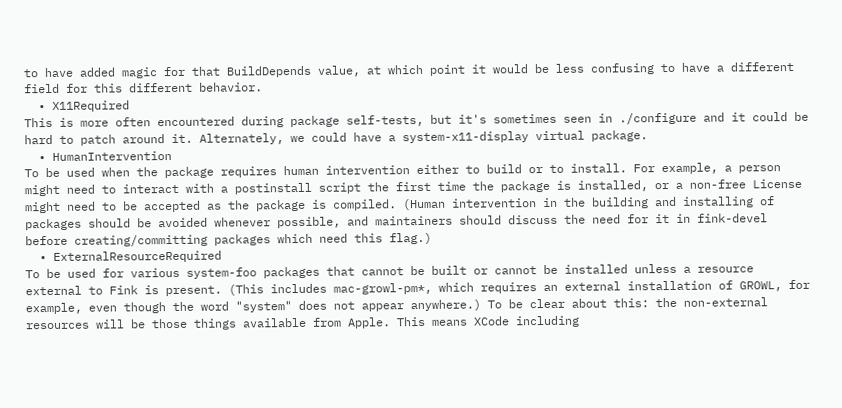to have added magic for that BuildDepends value, at which point it would be less confusing to have a different field for this different behavior.
  • X11Required
This is more often encountered during package self-tests, but it's sometimes seen in ./configure and it could be hard to patch around it. Alternately, we could have a system-x11-display virtual package.
  • HumanIntervention
To be used when the package requires human intervention either to build or to install. For example, a person might need to interact with a postinstall script the first time the package is installed, or a non-free License might need to be accepted as the package is compiled. (Human intervention in the building and installing of packages should be avoided whenever possible, and maintainers should discuss the need for it in fink-devel before creating/committing packages which need this flag.)
  • ExternalResourceRequired
To be used for various system-foo packages that cannot be built or cannot be installed unless a resource external to Fink is present. (This includes mac-growl-pm*, which requires an external installation of GROWL, for example, even though the word "system" does not appear anywhere.) To be clear about this: the non-external resources will be those things available from Apple. This means XCode including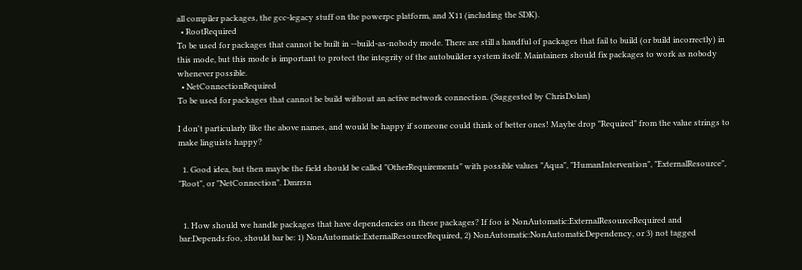all compiler packages, the gcc-legacy stuff on the powerpc platform, and X11 (including the SDK).
  • RootRequired
To be used for packages that cannot be built in --build-as-nobody mode. There are still a handful of packages that fail to build (or build incorrectly) in this mode, but this mode is important to protect the integrity of the autobuilder system itself. Maintainers should fix packages to work as nobody whenever possible.
  • NetConnectionRequired
To be used for packages that cannot be build without an active network connection. (Suggested by ChrisDolan)

I don't particularly like the above names, and would be happy if someone could think of better ones! Maybe drop "Required" from the value strings to make linguists happy?

  1. Good idea, but then maybe the field should be called "OtherRequirements" with possible values "Aqua", "HumanIntervention", "ExternalResource", "Root", or "NetConnection". Dmrrsn


  1. How should we handle packages that have dependencies on these packages? If foo is NonAutomatic:ExternalResourceRequired and bar:Depends:foo, should bar be: 1) NonAutomatic:ExternalResourceRequired, 2) NonAutomatic:NonAutomaticDependency, or 3) not tagged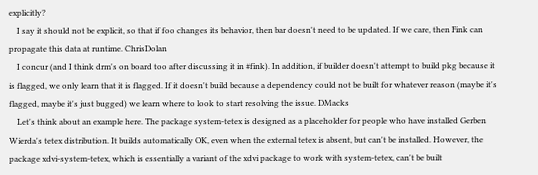explicitly?
    I say it should not be explicit, so that if foo changes its behavior, then bar doesn't need to be updated. If we care, then Fink can propagate this data at runtime. ChrisDolan
    I concur (and I think drm's on board too after discussing it in #fink). In addition, if builder doesn't attempt to build pkg because it is flagged, we only learn that it is flagged. If it doesn't build because a dependency could not be built for whatever reason (maybe it's flagged, maybe it's just bugged) we learn where to look to start resolving the issue. DMacks
    Let's think about an example here. The package system-tetex is designed as a placeholder for people who have installed Gerben Wierda's tetex distribution. It builds automatically OK, even when the external tetex is absent, but can't be installed. However, the package xdvi-system-tetex, which is essentially a variant of the xdvi package to work with system-tetex, can't be built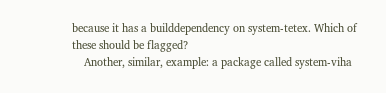because it has a builddependency on system-tetex. Which of these should be flagged?
    Another, similar, example: a package called system-viha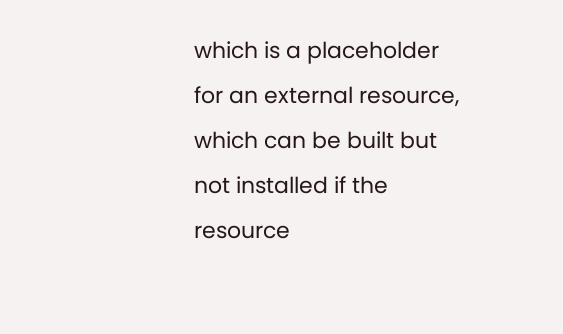which is a placeholder for an external resource, which can be built but not installed if the resource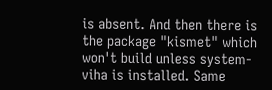is absent. And then there is the package "kismet" which won't build unless system-viha is installed. Same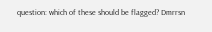question: which of these should be flagged? Dmrrsn